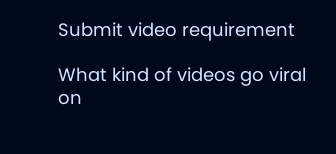Submit video requirement

What kind of videos go viral on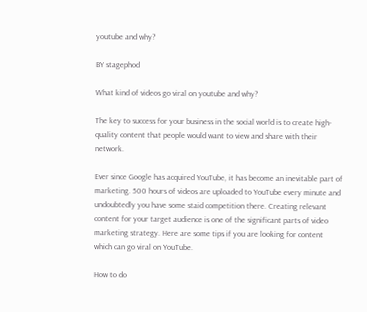youtube and why?

BY stagephod

What kind of videos go viral on youtube and why?

The key to success for your business in the social world is to create high-quality content that people would want to view and share with their network.

Ever since Google has acquired YouTube, it has become an inevitable part of marketing. 500 hours of videos are uploaded to YouTube every minute and undoubtedly you have some staid competition there. Creating relevant content for your target audience is one of the significant parts of video marketing strategy. Here are some tips if you are looking for content which can go viral on YouTube.

How to do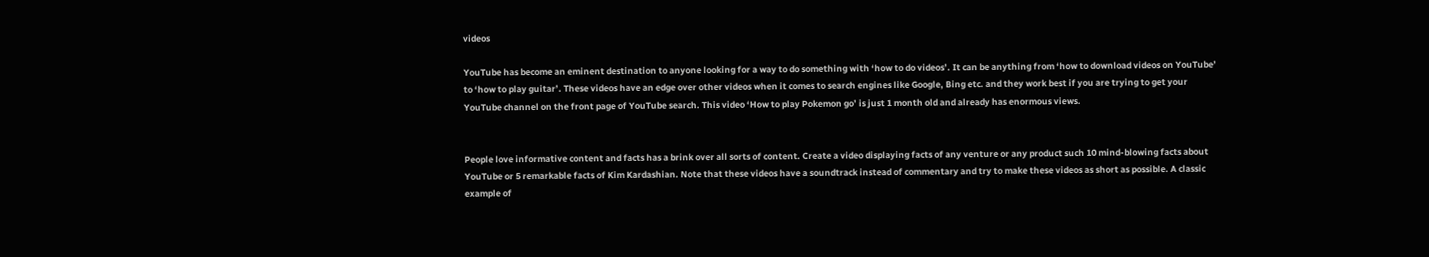videos

YouTube has become an eminent destination to anyone looking for a way to do something with ‘how to do videos’. It can be anything from ‘how to download videos on YouTube’ to ‘how to play guitar’. These videos have an edge over other videos when it comes to search engines like Google, Bing etc. and they work best if you are trying to get your YouTube channel on the front page of YouTube search. This video ‘How to play Pokemon go’ is just 1 month old and already has enormous views.


People love informative content and facts has a brink over all sorts of content. Create a video displaying facts of any venture or any product such 10 mind-blowing facts about YouTube or 5 remarkable facts of Kim Kardashian. Note that these videos have a soundtrack instead of commentary and try to make these videos as short as possible. A classic example of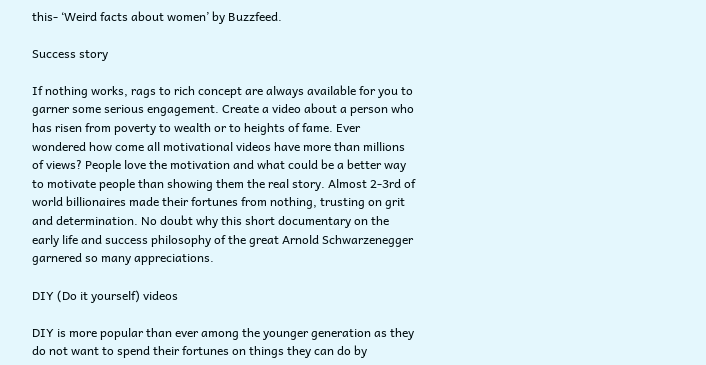this- ‘Weird facts about women’ by Buzzfeed.

Success story

If nothing works, rags to rich concept are always available for you to garner some serious engagement. Create a video about a person who has risen from poverty to wealth or to heights of fame. Ever wondered how come all motivational videos have more than millions of views? People love the motivation and what could be a better way to motivate people than showing them the real story. Almost 2-3rd of world billionaires made their fortunes from nothing, trusting on grit and determination. No doubt why this short documentary on the early life and success philosophy of the great Arnold Schwarzenegger garnered so many appreciations.

DIY (Do it yourself) videos

DIY is more popular than ever among the younger generation as they do not want to spend their fortunes on things they can do by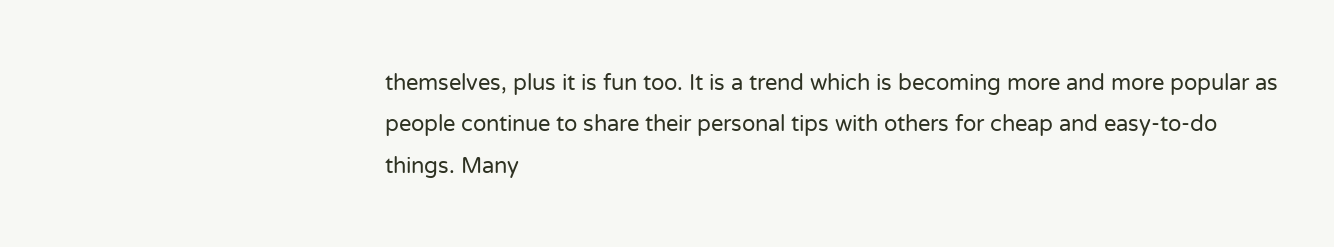themselves, plus it is fun too. It is a trend which is becoming more and more popular as people continue to share their personal tips with others for cheap and easy-to-do things. Many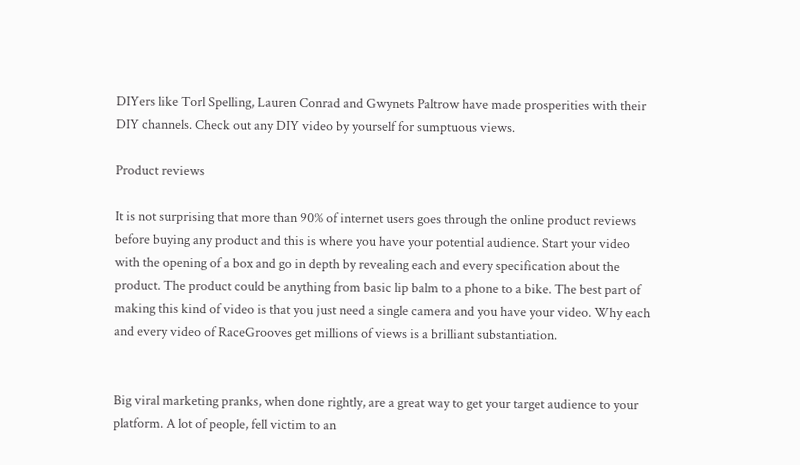DIYers like Torl Spelling, Lauren Conrad and Gwynets Paltrow have made prosperities with their DIY channels. Check out any DIY video by yourself for sumptuous views.

Product reviews

It is not surprising that more than 90% of internet users goes through the online product reviews before buying any product and this is where you have your potential audience. Start your video with the opening of a box and go in depth by revealing each and every specification about the product. The product could be anything from basic lip balm to a phone to a bike. The best part of making this kind of video is that you just need a single camera and you have your video. Why each and every video of RaceGrooves get millions of views is a brilliant substantiation.


Big viral marketing pranks, when done rightly, are a great way to get your target audience to your platform. A lot of people, fell victim to an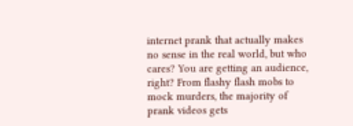internet prank that actually makes no sense in the real world, but who cares? You are getting an audience, right? From flashy flash mobs to mock murders, the majority of prank videos gets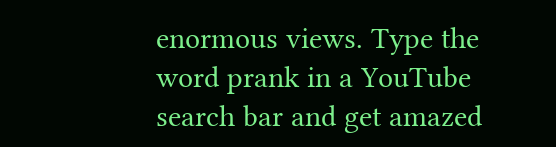enormous views. Type the word prank in a YouTube search bar and get amazed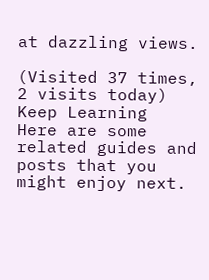at dazzling views.

(Visited 37 times, 2 visits today)
Keep Learning
Here are some related guides and posts that you might enjoy next.